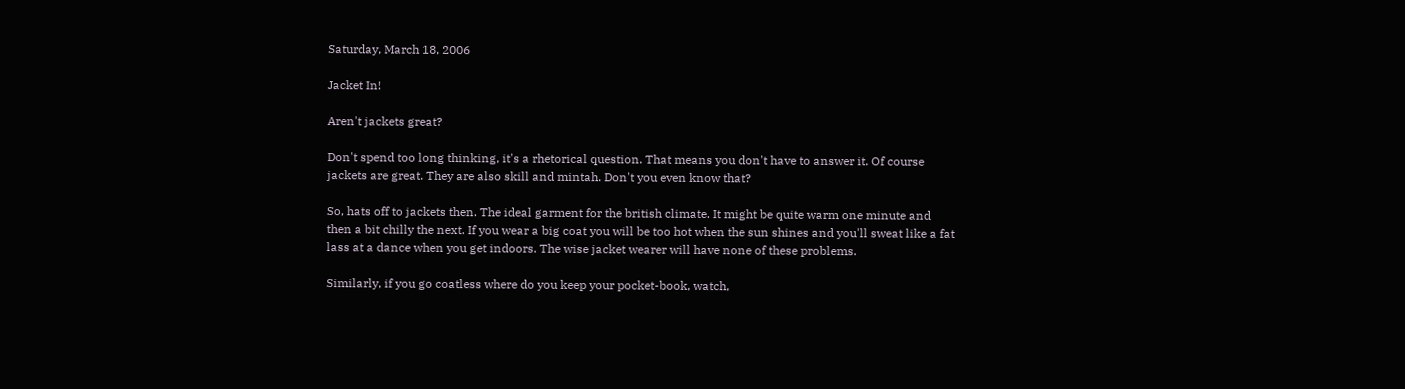Saturday, March 18, 2006

Jacket In!

Aren't jackets great?

Don't spend too long thinking, it's a rhetorical question. That means you don't have to answer it. Of course jackets are great. They are also skill and mintah. Don't you even know that?

So, hats off to jackets then. The ideal garment for the british climate. It might be quite warm one minute and then a bit chilly the next. If you wear a big coat you will be too hot when the sun shines and you'll sweat like a fat lass at a dance when you get indoors. The wise jacket wearer will have none of these problems.

Similarly, if you go coatless where do you keep your pocket-book, watch,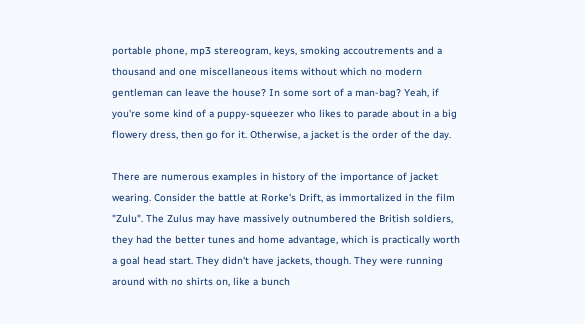portable phone, mp3 stereogram, keys, smoking accoutrements and a thousand and one miscellaneous items without which no modern gentleman can leave the house? In some sort of a man-bag? Yeah, if you're some kind of a puppy-squeezer who likes to parade about in a big flowery dress, then go for it. Otherwise, a jacket is the order of the day.

There are numerous examples in history of the importance of jacket wearing. Consider the battle at Rorke's Drift, as immortalized in the film "Zulu". The Zulus may have massively outnumbered the British soldiers, they had the better tunes and home advantage, which is practically worth a goal head start. They didn't have jackets, though. They were running around with no shirts on, like a bunch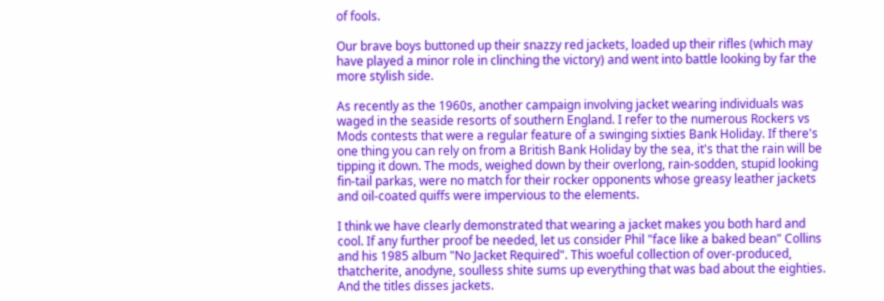of fools.

Our brave boys buttoned up their snazzy red jackets, loaded up their rifles (which may have played a minor role in clinching the victory) and went into battle looking by far the more stylish side.

As recently as the 1960s, another campaign involving jacket wearing individuals was waged in the seaside resorts of southern England. I refer to the numerous Rockers vs Mods contests that were a regular feature of a swinging sixties Bank Holiday. If there's one thing you can rely on from a British Bank Holiday by the sea, it's that the rain will be tipping it down. The mods, weighed down by their overlong, rain-sodden, stupid looking fin-tail parkas, were no match for their rocker opponents whose greasy leather jackets and oil-coated quiffs were impervious to the elements.

I think we have clearly demonstrated that wearing a jacket makes you both hard and cool. If any further proof be needed, let us consider Phil "face like a baked bean" Collins and his 1985 album "No Jacket Required". This woeful collection of over-produced, thatcherite, anodyne, soulless shite sums up everything that was bad about the eighties. And the titles disses jackets.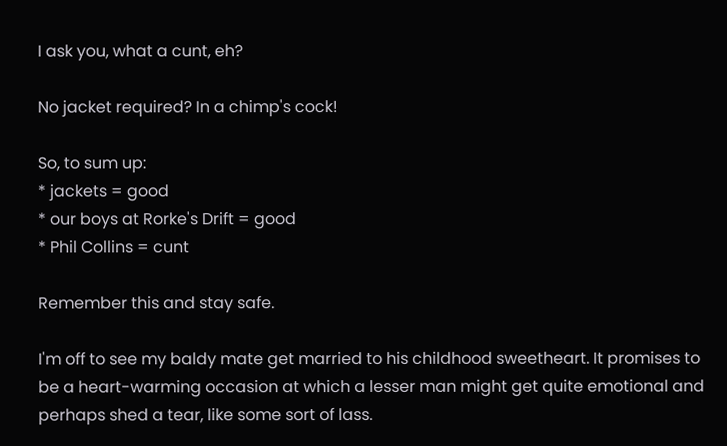I ask you, what a cunt, eh?

No jacket required? In a chimp's cock!

So, to sum up:
* jackets = good
* our boys at Rorke's Drift = good
* Phil Collins = cunt

Remember this and stay safe.

I'm off to see my baldy mate get married to his childhood sweetheart. It promises to be a heart-warming occasion at which a lesser man might get quite emotional and perhaps shed a tear, like some sort of lass.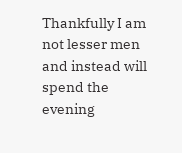Thankfully I am not lesser men and instead will spend the evening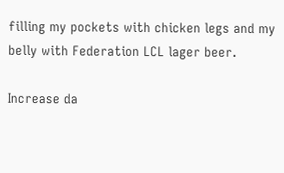filling my pockets with chicken legs and my belly with Federation LCL lager beer.

Increase da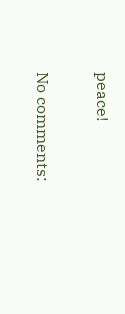peace!

No comments: